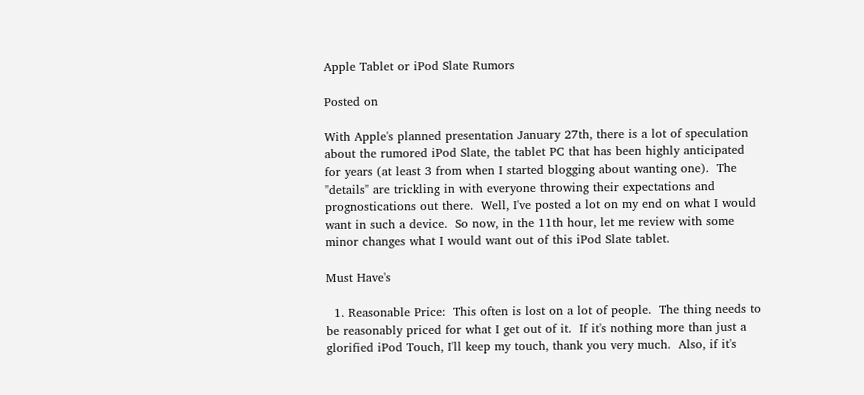Apple Tablet or iPod Slate Rumors

Posted on

With Apple's planned presentation January 27th, there is a lot of speculation about the rumored iPod Slate, the tablet PC that has been highly anticipated for years (at least 3 from when I started blogging about wanting one).  The "details" are trickling in with everyone throwing their expectations and prognostications out there.  Well, I've posted a lot on my end on what I would want in such a device.  So now, in the 11th hour, let me review with some minor changes what I would want out of this iPod Slate tablet.

Must Have's

  1. Reasonable Price:  This often is lost on a lot of people.  The thing needs to be reasonably priced for what I get out of it.  If it's nothing more than just a glorified iPod Touch, I'll keep my touch, thank you very much.  Also, if it's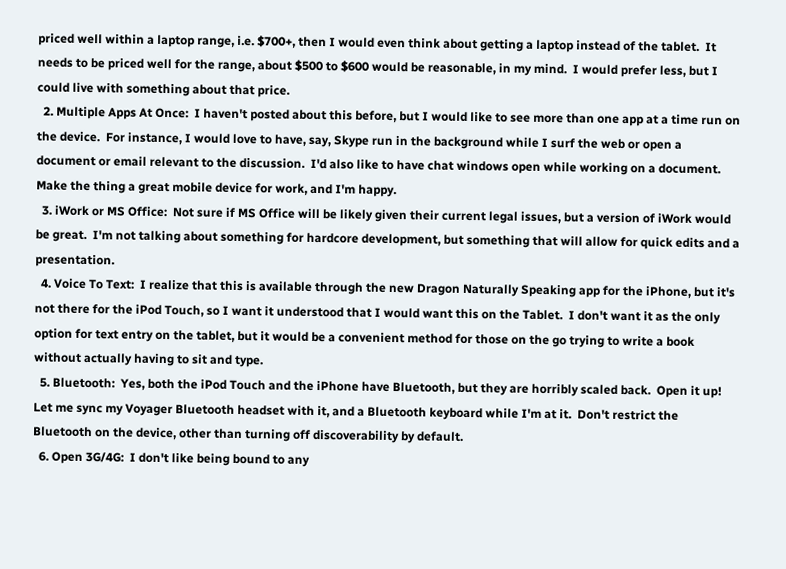priced well within a laptop range, i.e. $700+, then I would even think about getting a laptop instead of the tablet.  It needs to be priced well for the range, about $500 to $600 would be reasonable, in my mind.  I would prefer less, but I could live with something about that price.
  2. Multiple Apps At Once:  I haven't posted about this before, but I would like to see more than one app at a time run on the device.  For instance, I would love to have, say, Skype run in the background while I surf the web or open a document or email relevant to the discussion.  I'd also like to have chat windows open while working on a document.  Make the thing a great mobile device for work, and I'm happy.
  3. iWork or MS Office:  Not sure if MS Office will be likely given their current legal issues, but a version of iWork would be great.  I'm not talking about something for hardcore development, but something that will allow for quick edits and a presentation.
  4. Voice To Text:  I realize that this is available through the new Dragon Naturally Speaking app for the iPhone, but it's not there for the iPod Touch, so I want it understood that I would want this on the Tablet.  I don't want it as the only option for text entry on the tablet, but it would be a convenient method for those on the go trying to write a book without actually having to sit and type.
  5. Bluetooth:  Yes, both the iPod Touch and the iPhone have Bluetooth, but they are horribly scaled back.  Open it up!  Let me sync my Voyager Bluetooth headset with it, and a Bluetooth keyboard while I'm at it.  Don't restrict the Bluetooth on the device, other than turning off discoverability by default.
  6. Open 3G/4G:  I don't like being bound to any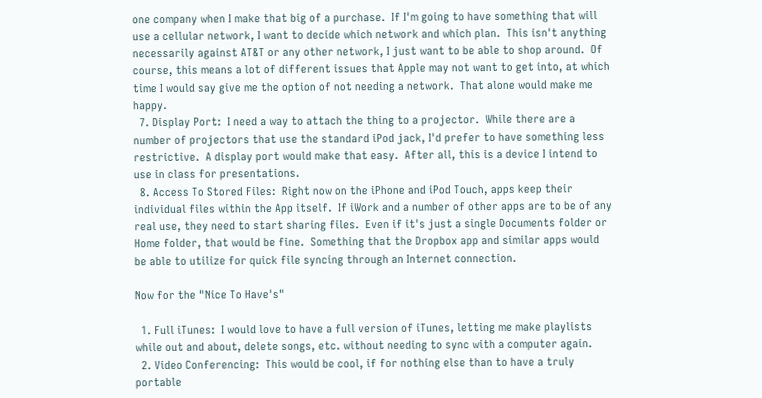one company when I make that big of a purchase.  If I'm going to have something that will use a cellular network, I want to decide which network and which plan.  This isn't anything necessarily against AT&T or any other network, I just want to be able to shop around.  Of course, this means a lot of different issues that Apple may not want to get into, at which time I would say give me the option of not needing a network.  That alone would make me happy.
  7. Display Port:  I need a way to attach the thing to a projector.  While there are a number of projectors that use the standard iPod jack, I'd prefer to have something less restrictive.  A display port would make that easy.  After all, this is a device I intend to use in class for presentations.
  8. Access To Stored Files:  Right now on the iPhone and iPod Touch, apps keep their individual files within the App itself.  If iWork and a number of other apps are to be of any real use, they need to start sharing files.  Even if it's just a single Documents folder or Home folder, that would be fine.  Something that the Dropbox app and similar apps would be able to utilize for quick file syncing through an Internet connection.

Now for the "Nice To Have's"

  1. Full iTunes:  I would love to have a full version of iTunes, letting me make playlists while out and about, delete songs, etc. without needing to sync with a computer again.
  2. Video Conferencing:  This would be cool, if for nothing else than to have a truly portable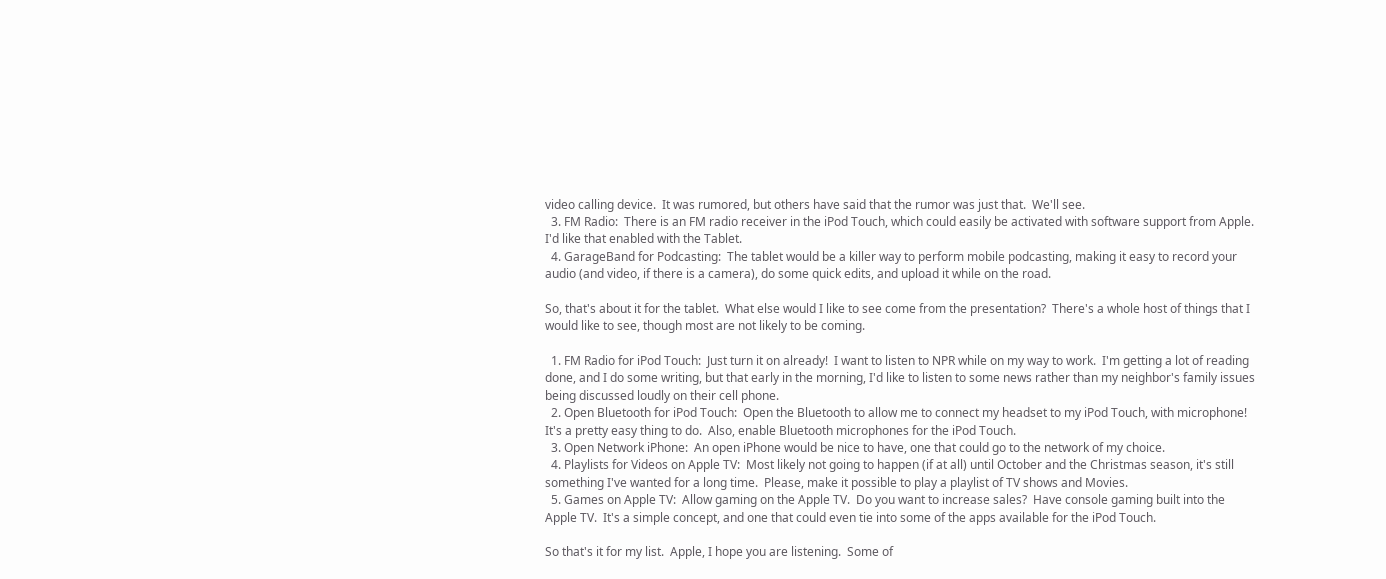video calling device.  It was rumored, but others have said that the rumor was just that.  We'll see.
  3. FM Radio:  There is an FM radio receiver in the iPod Touch, which could easily be activated with software support from Apple.  I'd like that enabled with the Tablet.
  4. GarageBand for Podcasting:  The tablet would be a killer way to perform mobile podcasting, making it easy to record your audio (and video, if there is a camera), do some quick edits, and upload it while on the road.

So, that's about it for the tablet.  What else would I like to see come from the presentation?  There's a whole host of things that I would like to see, though most are not likely to be coming.

  1. FM Radio for iPod Touch:  Just turn it on already!  I want to listen to NPR while on my way to work.  I'm getting a lot of reading done, and I do some writing, but that early in the morning, I'd like to listen to some news rather than my neighbor's family issues being discussed loudly on their cell phone.
  2. Open Bluetooth for iPod Touch:  Open the Bluetooth to allow me to connect my headset to my iPod Touch, with microphone!  It's a pretty easy thing to do.  Also, enable Bluetooth microphones for the iPod Touch.
  3. Open Network iPhone:  An open iPhone would be nice to have, one that could go to the network of my choice.
  4. Playlists for Videos on Apple TV:  Most likely not going to happen (if at all) until October and the Christmas season, it's still something I've wanted for a long time.  Please, make it possible to play a playlist of TV shows and Movies.
  5. Games on Apple TV:  Allow gaming on the Apple TV.  Do you want to increase sales?  Have console gaming built into the Apple TV.  It's a simple concept, and one that could even tie into some of the apps available for the iPod Touch.

So that's it for my list.  Apple, I hope you are listening.  Some of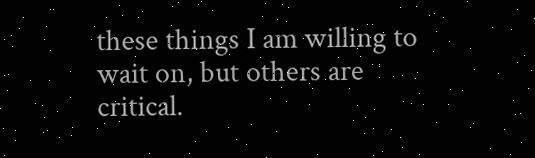these things I am willing to wait on, but others are critical.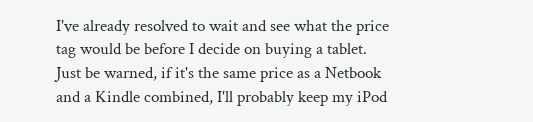I've already resolved to wait and see what the price tag would be before I decide on buying a tablet.  Just be warned, if it's the same price as a Netbook and a Kindle combined, I'll probably keep my iPod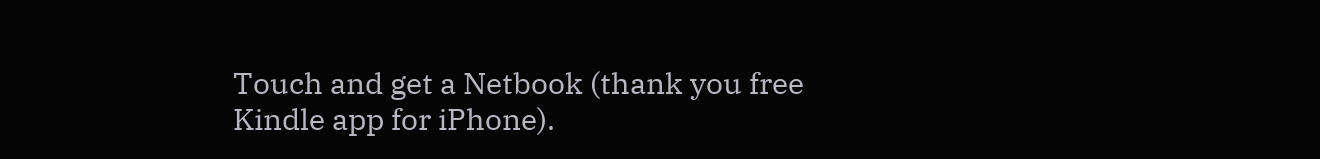Touch and get a Netbook (thank you free Kindle app for iPhone).